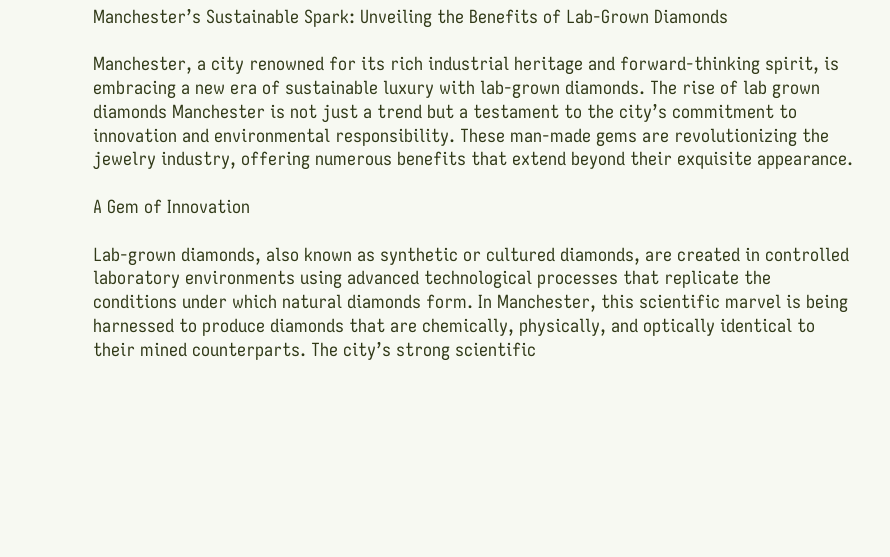Manchester’s Sustainable Spark: Unveiling the Benefits of Lab-Grown Diamonds

Manchester, a city renowned for its rich industrial heritage and forward-thinking spirit, is embracing a new era of sustainable luxury with lab-grown diamonds. The rise of lab grown diamonds Manchester is not just a trend but a testament to the city’s commitment to innovation and environmental responsibility. These man-made gems are revolutionizing the jewelry industry, offering numerous benefits that extend beyond their exquisite appearance.

A Gem of Innovation

Lab-grown diamonds, also known as synthetic or cultured diamonds, are created in controlled laboratory environments using advanced technological processes that replicate the conditions under which natural diamonds form. In Manchester, this scientific marvel is being harnessed to produce diamonds that are chemically, physically, and optically identical to their mined counterparts. The city’s strong scientific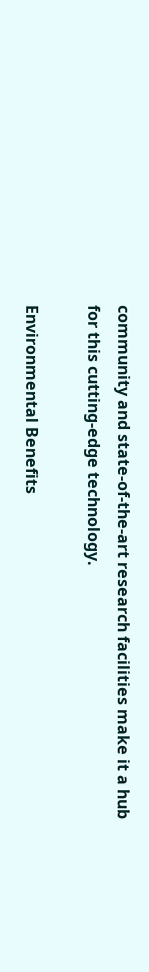community and state-of-the-art research facilities make it a hub for this cutting-edge technology.

Environmental Benefits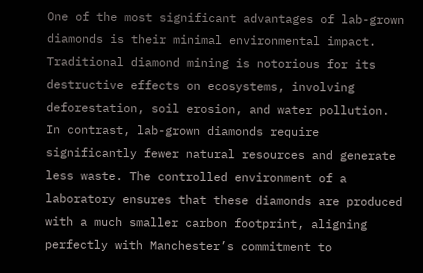One of the most significant advantages of lab-grown diamonds is their minimal environmental impact. Traditional diamond mining is notorious for its destructive effects on ecosystems, involving deforestation, soil erosion, and water pollution. In contrast, lab-grown diamonds require significantly fewer natural resources and generate less waste. The controlled environment of a laboratory ensures that these diamonds are produced with a much smaller carbon footprint, aligning perfectly with Manchester’s commitment to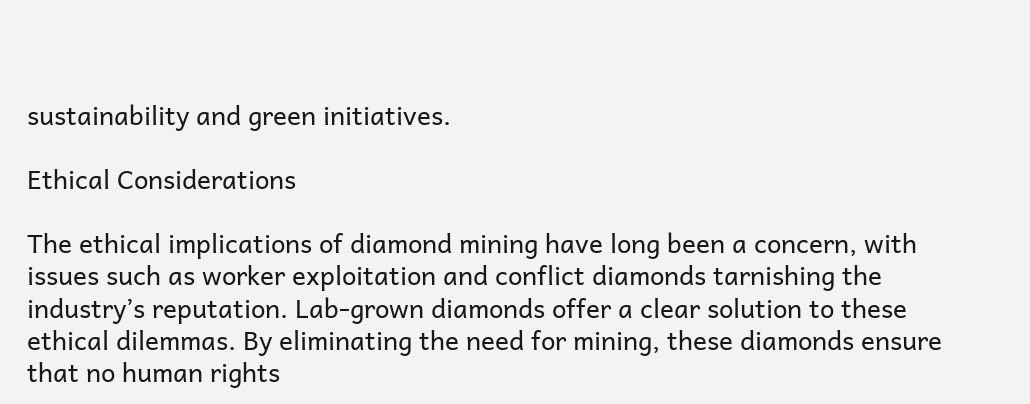sustainability and green initiatives.

Ethical Considerations

The ethical implications of diamond mining have long been a concern, with issues such as worker exploitation and conflict diamonds tarnishing the industry’s reputation. Lab-grown diamonds offer a clear solution to these ethical dilemmas. By eliminating the need for mining, these diamonds ensure that no human rights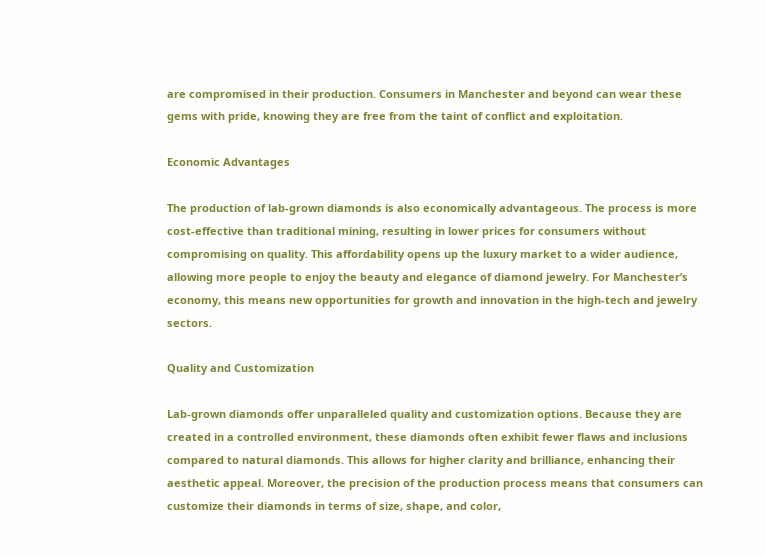are compromised in their production. Consumers in Manchester and beyond can wear these gems with pride, knowing they are free from the taint of conflict and exploitation.

Economic Advantages

The production of lab-grown diamonds is also economically advantageous. The process is more cost-effective than traditional mining, resulting in lower prices for consumers without compromising on quality. This affordability opens up the luxury market to a wider audience, allowing more people to enjoy the beauty and elegance of diamond jewelry. For Manchester’s economy, this means new opportunities for growth and innovation in the high-tech and jewelry sectors.

Quality and Customization

Lab-grown diamonds offer unparalleled quality and customization options. Because they are created in a controlled environment, these diamonds often exhibit fewer flaws and inclusions compared to natural diamonds. This allows for higher clarity and brilliance, enhancing their aesthetic appeal. Moreover, the precision of the production process means that consumers can customize their diamonds in terms of size, shape, and color,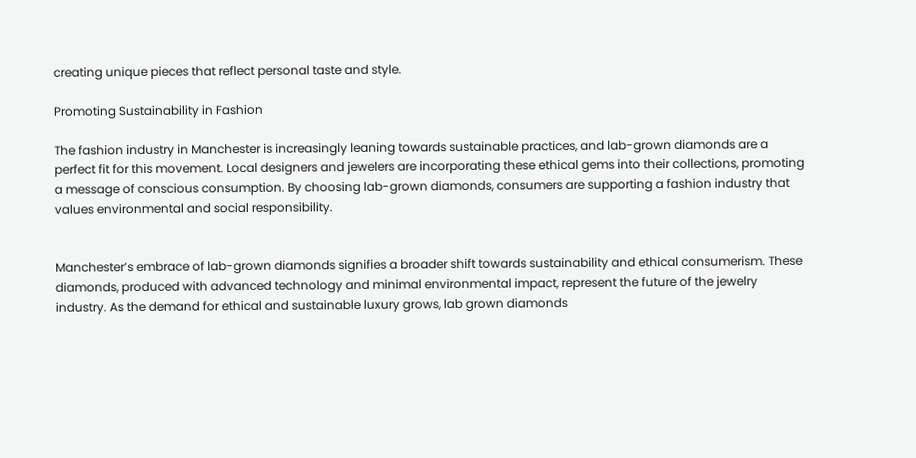creating unique pieces that reflect personal taste and style.

Promoting Sustainability in Fashion

The fashion industry in Manchester is increasingly leaning towards sustainable practices, and lab-grown diamonds are a perfect fit for this movement. Local designers and jewelers are incorporating these ethical gems into their collections, promoting a message of conscious consumption. By choosing lab-grown diamonds, consumers are supporting a fashion industry that values environmental and social responsibility.


Manchester’s embrace of lab-grown diamonds signifies a broader shift towards sustainability and ethical consumerism. These diamonds, produced with advanced technology and minimal environmental impact, represent the future of the jewelry industry. As the demand for ethical and sustainable luxury grows, lab grown diamonds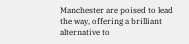Manchester are poised to lead the way, offering a brilliant alternative to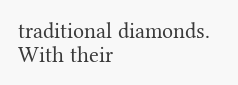traditional diamonds. With their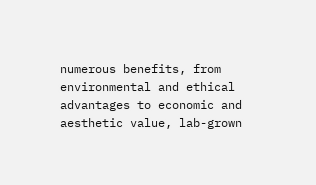numerous benefits, from environmental and ethical advantages to economic and aesthetic value, lab-grown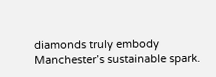diamonds truly embody Manchester’s sustainable spark.